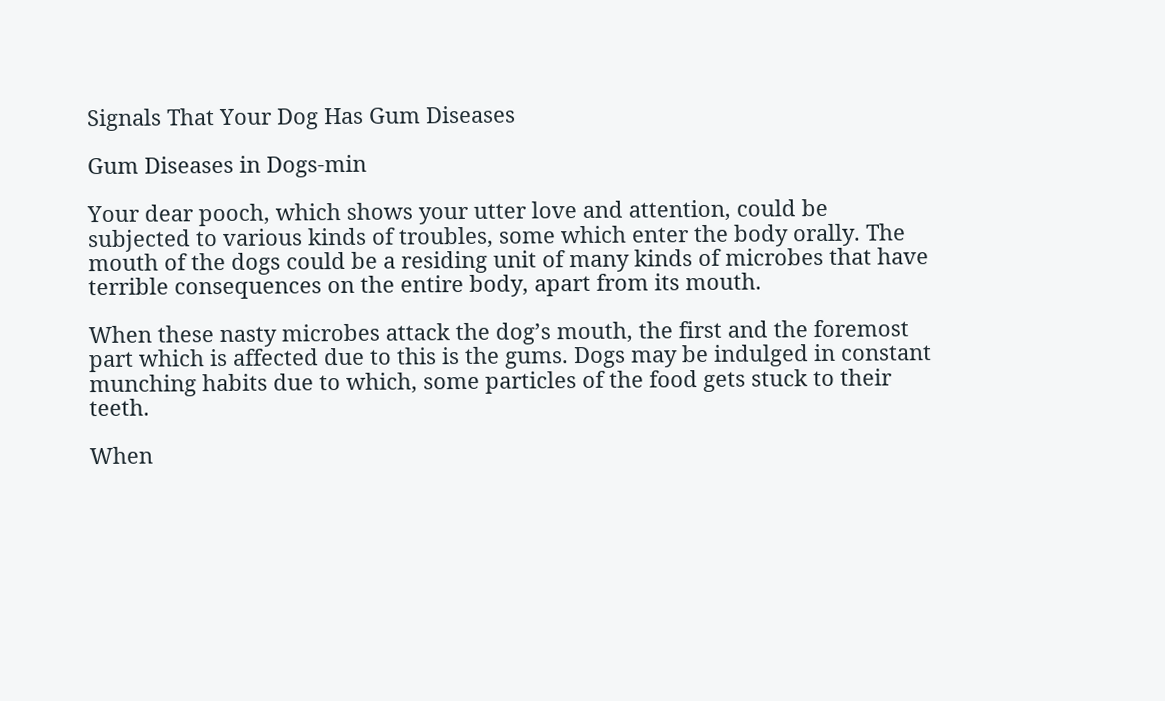Signals That Your Dog Has Gum Diseases

Gum Diseases in Dogs-min

Your dear pooch, which shows your utter love and attention, could be subjected to various kinds of troubles, some which enter the body orally. The mouth of the dogs could be a residing unit of many kinds of microbes that have terrible consequences on the entire body, apart from its mouth.

When these nasty microbes attack the dog’s mouth, the first and the foremost part which is affected due to this is the gums. Dogs may be indulged in constant munching habits due to which, some particles of the food gets stuck to their teeth.

When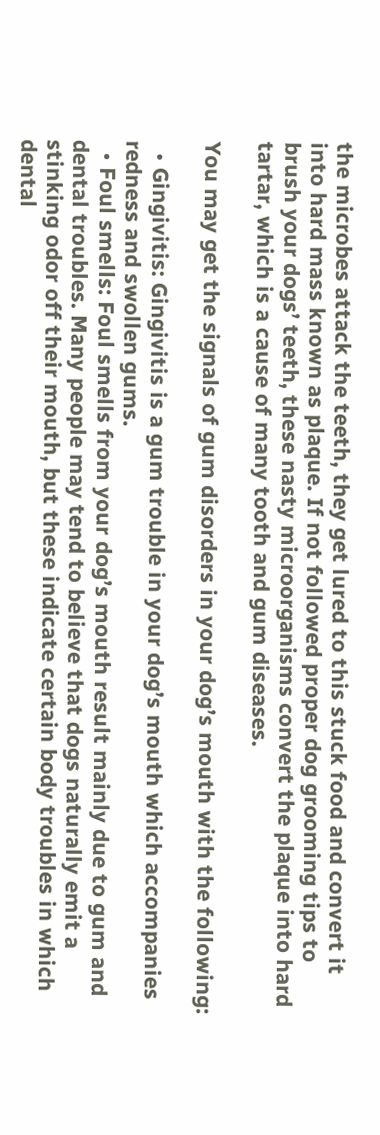the microbes attack the teeth, they get lured to this stuck food and convert it into hard mass known as plaque. If not followed proper dog grooming tips to brush your dogs’ teeth, these nasty microorganisms convert the plaque into hard tartar, which is a cause of many tooth and gum diseases.

You may get the signals of gum disorders in your dog’s mouth with the following:

  • Gingivitis: Gingivitis is a gum trouble in your dog’s mouth which accompanies redness and swollen gums.
  • Foul smells: Foul smells from your dog’s mouth result mainly due to gum and dental troubles. Many people may tend to believe that dogs naturally emit a stinking odor off their mouth, but these indicate certain body troubles in which dental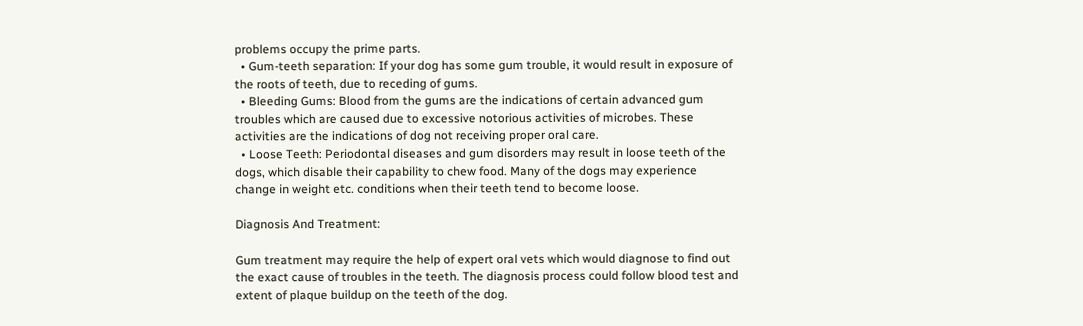problems occupy the prime parts.
  • Gum-teeth separation: If your dog has some gum trouble, it would result in exposure of the roots of teeth, due to receding of gums.
  • Bleeding Gums: Blood from the gums are the indications of certain advanced gum troubles which are caused due to excessive notorious activities of microbes. These activities are the indications of dog not receiving proper oral care.
  • Loose Teeth: Periodontal diseases and gum disorders may result in loose teeth of the dogs, which disable their capability to chew food. Many of the dogs may experience change in weight etc. conditions when their teeth tend to become loose.

Diagnosis And Treatment:

Gum treatment may require the help of expert oral vets which would diagnose to find out the exact cause of troubles in the teeth. The diagnosis process could follow blood test and extent of plaque buildup on the teeth of the dog.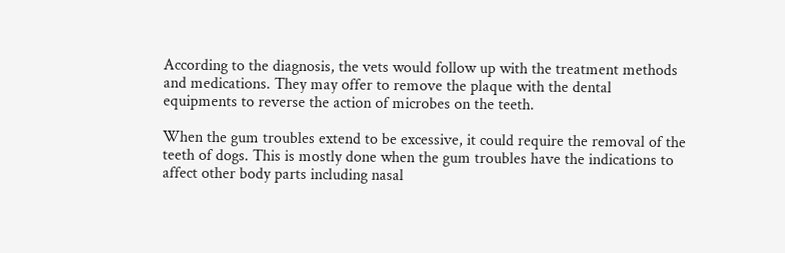According to the diagnosis, the vets would follow up with the treatment methods and medications. They may offer to remove the plaque with the dental equipments to reverse the action of microbes on the teeth.

When the gum troubles extend to be excessive, it could require the removal of the teeth of dogs. This is mostly done when the gum troubles have the indications to affect other body parts including nasal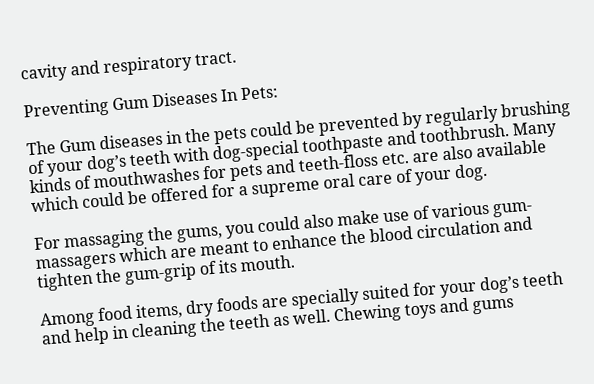cavity and respiratory tract.

Preventing Gum Diseases In Pets:

The Gum diseases in the pets could be prevented by regularly brushing of your dog’s teeth with dog-special toothpaste and toothbrush. Many kinds of mouthwashes for pets and teeth-floss etc. are also available which could be offered for a supreme oral care of your dog.

For massaging the gums, you could also make use of various gum-massagers which are meant to enhance the blood circulation and tighten the gum-grip of its mouth.

Among food items, dry foods are specially suited for your dog’s teeth and help in cleaning the teeth as well. Chewing toys and gums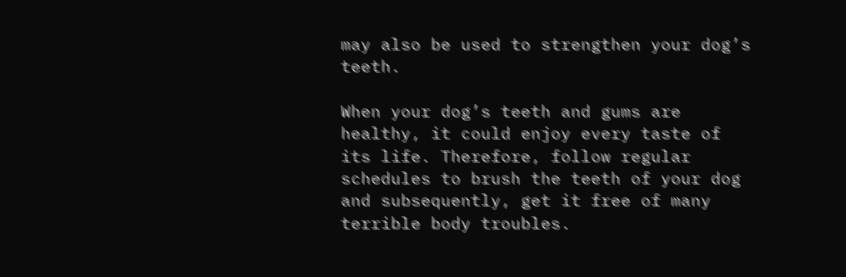may also be used to strengthen your dog’s teeth.

When your dog’s teeth and gums are healthy, it could enjoy every taste of its life. Therefore, follow regular schedules to brush the teeth of your dog and subsequently, get it free of many terrible body troubles.